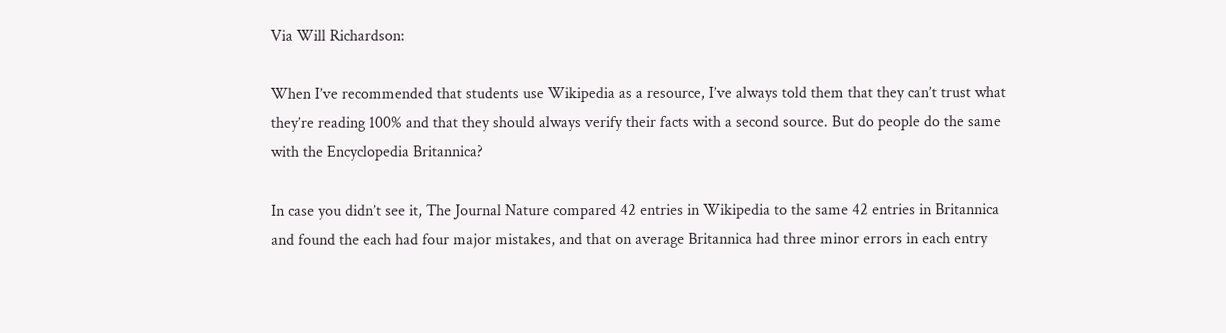Via Will Richardson:

When I’ve recommended that students use Wikipedia as a resource, I’ve always told them that they can’t trust what they’re reading 100% and that they should always verify their facts with a second source. But do people do the same with the Encyclopedia Britannica?

In case you didn’t see it, The Journal Nature compared 42 entries in Wikipedia to the same 42 entries in Britannica and found the each had four major mistakes, and that on average Britannica had three minor errors in each entry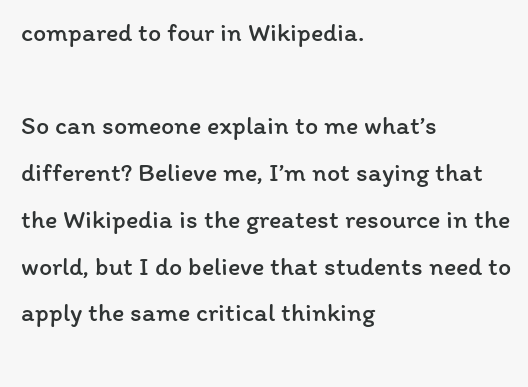compared to four in Wikipedia.

So can someone explain to me what’s different? Believe me, I’m not saying that the Wikipedia is the greatest resource in the world, but I do believe that students need to apply the same critical thinking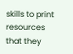skills to print resources that they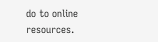do to online resources.